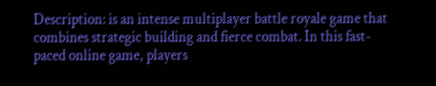Description: is an intense multiplayer battle royale game that combines strategic building and fierce combat. In this fast-paced online game, players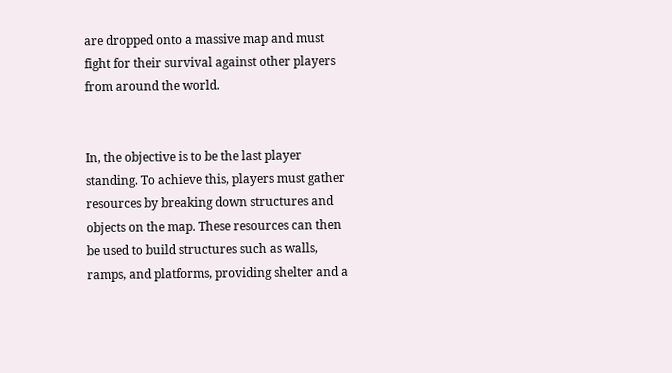are dropped onto a massive map and must fight for their survival against other players from around the world.


In, the objective is to be the last player standing. To achieve this, players must gather resources by breaking down structures and objects on the map. These resources can then be used to build structures such as walls, ramps, and platforms, providing shelter and a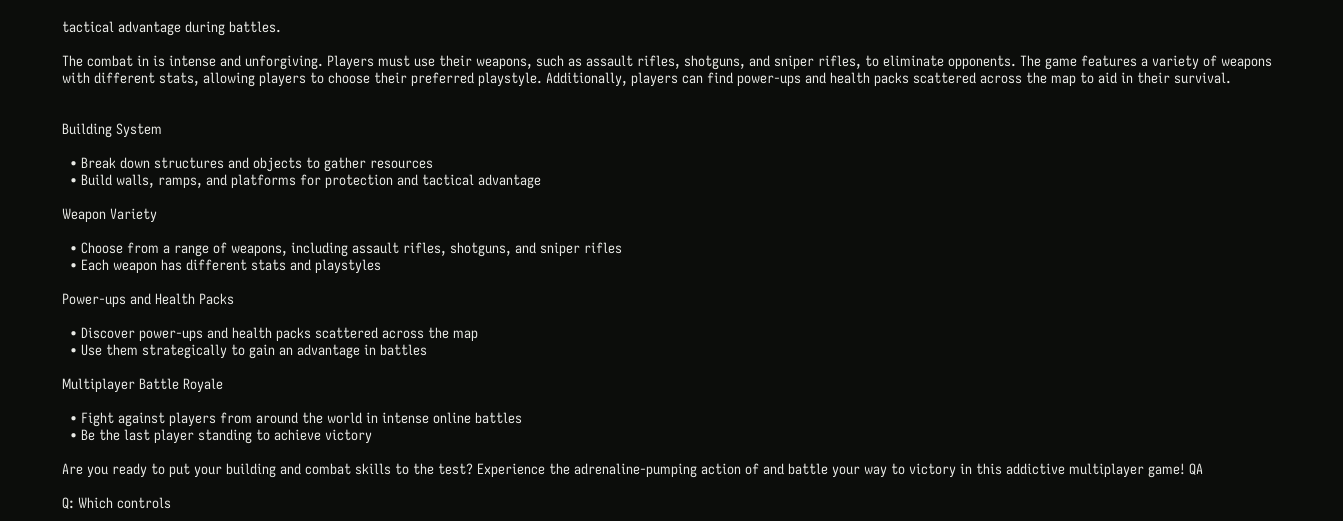tactical advantage during battles.

The combat in is intense and unforgiving. Players must use their weapons, such as assault rifles, shotguns, and sniper rifles, to eliminate opponents. The game features a variety of weapons with different stats, allowing players to choose their preferred playstyle. Additionally, players can find power-ups and health packs scattered across the map to aid in their survival.


Building System

  • Break down structures and objects to gather resources
  • Build walls, ramps, and platforms for protection and tactical advantage

Weapon Variety

  • Choose from a range of weapons, including assault rifles, shotguns, and sniper rifles
  • Each weapon has different stats and playstyles

Power-ups and Health Packs

  • Discover power-ups and health packs scattered across the map
  • Use them strategically to gain an advantage in battles

Multiplayer Battle Royale

  • Fight against players from around the world in intense online battles
  • Be the last player standing to achieve victory

Are you ready to put your building and combat skills to the test? Experience the adrenaline-pumping action of and battle your way to victory in this addictive multiplayer game! QA

Q: Which controls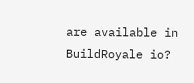are available in BuildRoyale io?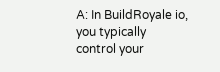A: In BuildRoyale io, you typically control your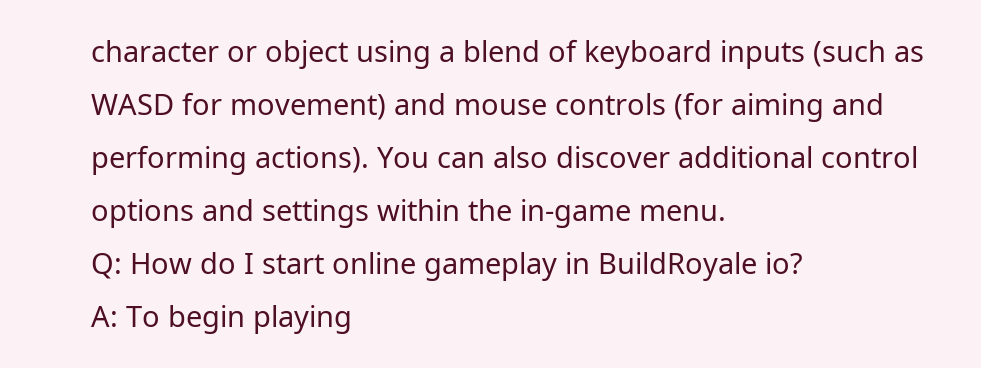character or object using a blend of keyboard inputs (such as WASD for movement) and mouse controls (for aiming and performing actions). You can also discover additional control options and settings within the in-game menu.
Q: How do I start online gameplay in BuildRoyale io?
A: To begin playing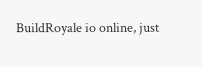BuildRoyale io online, just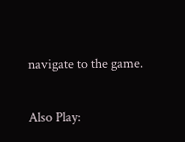navigate to the game.

Also Play: